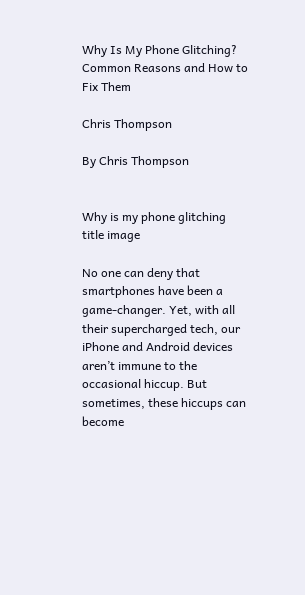Why Is My Phone Glitching? Common Reasons and How to Fix Them

Chris Thompson

By Chris Thompson


Why is my phone glitching title image

No one can deny that smartphones have been a game-changer. Yet, with all their supercharged tech, our iPhone and Android devices aren’t immune to the occasional hiccup. But sometimes, these hiccups can become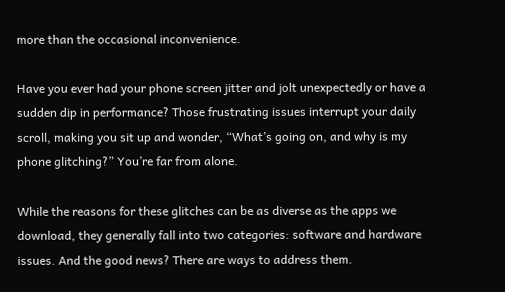more than the occasional inconvenience.

Have you ever had your phone screen jitter and jolt unexpectedly or have a sudden dip in performance? Those frustrating issues interrupt your daily scroll, making you sit up and wonder, “What’s going on, and why is my phone glitching?” You’re far from alone.

While the reasons for these glitches can be as diverse as the apps we download, they generally fall into two categories: software and hardware issues. And the good news? There are ways to address them.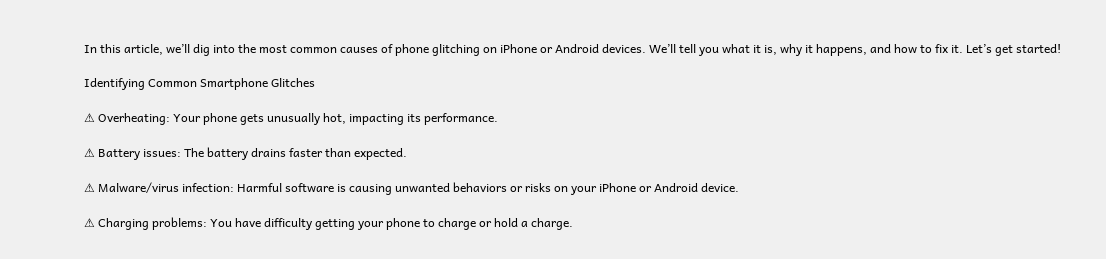In this article, we’ll dig into the most common causes of phone glitching on iPhone or Android devices. We’ll tell you what it is, why it happens, and how to fix it. Let’s get started!

Identifying Common Smartphone Glitches

⚠ Overheating: Your phone gets unusually hot, impacting its performance.

⚠ Battery issues: The battery drains faster than expected.

⚠ Malware/virus infection: Harmful software is causing unwanted behaviors or risks on your iPhone or Android device.

⚠ Charging problems: You have difficulty getting your phone to charge or hold a charge.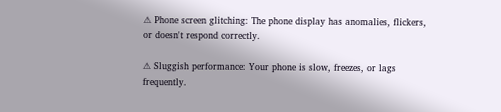⚠ Phone screen glitching: The phone display has anomalies, flickers, or doesn't respond correctly.

⚠ Sluggish performance: Your phone is slow, freezes, or lags frequently.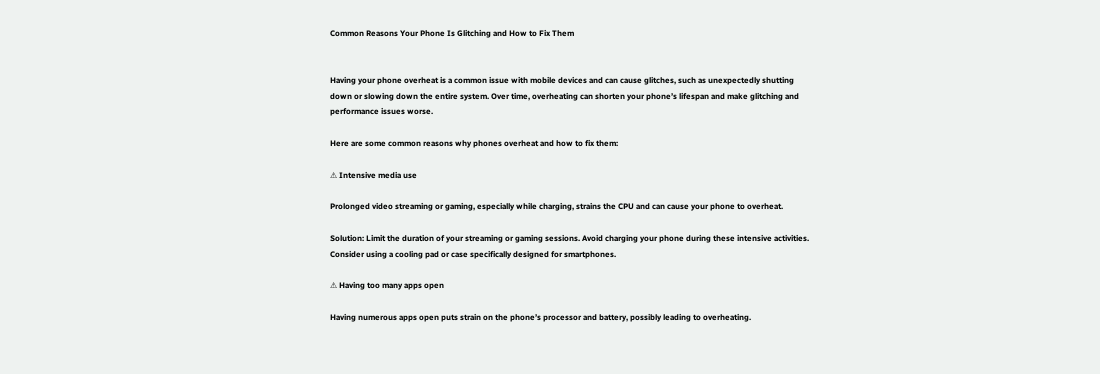Common Reasons Your Phone Is Glitching and How to Fix Them


Having your phone overheat is a common issue with mobile devices and can cause glitches, such as unexpectedly shutting down or slowing down the entire system. Over time, overheating can shorten your phone’s lifespan and make glitching and performance issues worse.

Here are some common reasons why phones overheat and how to fix them:

⚠ Intensive media use

Prolonged video streaming or gaming, especially while charging, strains the CPU and can cause your phone to overheat.

Solution: Limit the duration of your streaming or gaming sessions. Avoid charging your phone during these intensive activities. Consider using a cooling pad or case specifically designed for smartphones.

⚠ Having too many apps open

Having numerous apps open puts strain on the phone’s processor and battery, possibly leading to overheating.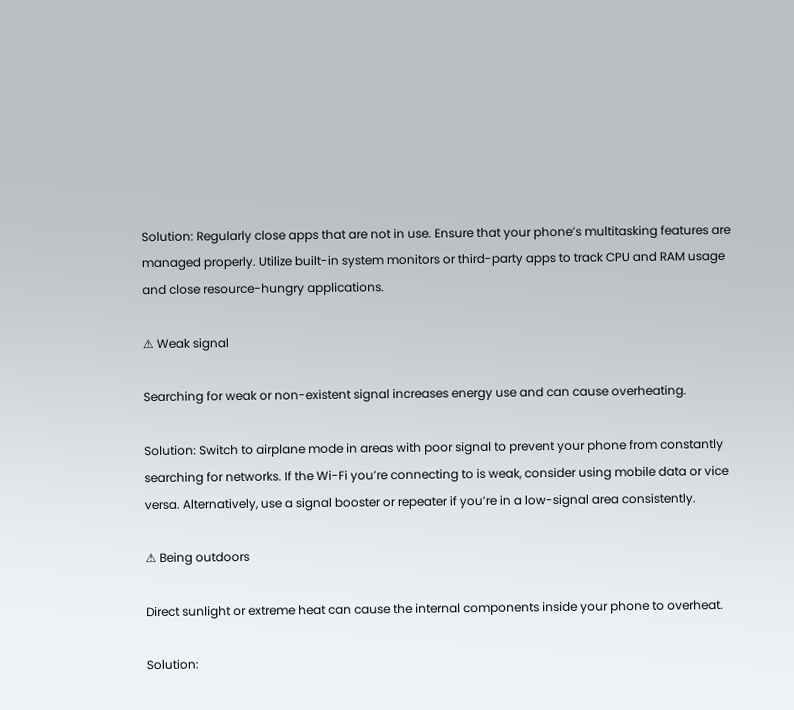Solution: Regularly close apps that are not in use. Ensure that your phone’s multitasking features are managed properly. Utilize built-in system monitors or third-party apps to track CPU and RAM usage and close resource-hungry applications.

⚠ Weak signal

Searching for weak or non-existent signal increases energy use and can cause overheating.

Solution: Switch to airplane mode in areas with poor signal to prevent your phone from constantly searching for networks. If the Wi-Fi you’re connecting to is weak, consider using mobile data or vice versa. Alternatively, use a signal booster or repeater if you’re in a low-signal area consistently.

⚠ Being outdoors

Direct sunlight or extreme heat can cause the internal components inside your phone to overheat.

Solution: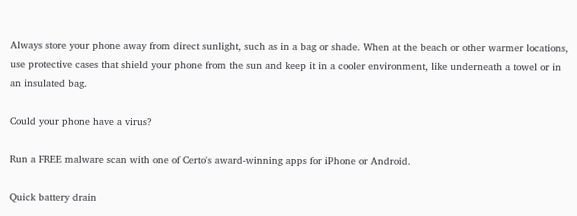Always store your phone away from direct sunlight, such as in a bag or shade. When at the beach or other warmer locations, use protective cases that shield your phone from the sun and keep it in a cooler environment, like underneath a towel or in an insulated bag.

Could your phone have a virus?

Run a FREE malware scan with one of Certo's award-winning apps for iPhone or Android.

Quick battery drain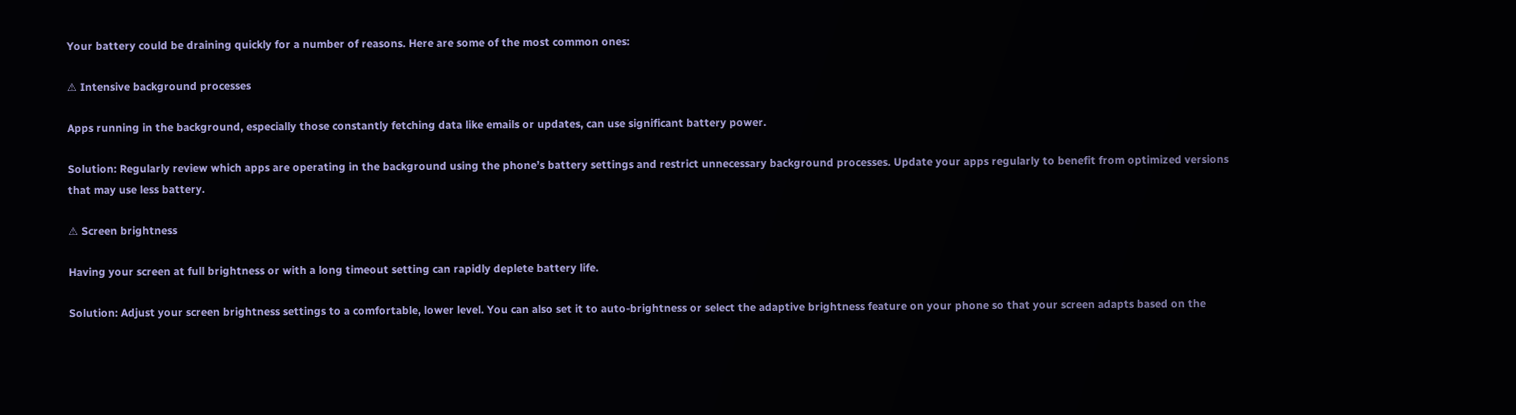Your battery could be draining quickly for a number of reasons. Here are some of the most common ones:

⚠ Intensive background processes

Apps running in the background, especially those constantly fetching data like emails or updates, can use significant battery power.

Solution: Regularly review which apps are operating in the background using the phone’s battery settings and restrict unnecessary background processes. Update your apps regularly to benefit from optimized versions that may use less battery.

⚠ Screen brightness

Having your screen at full brightness or with a long timeout setting can rapidly deplete battery life.

Solution: Adjust your screen brightness settings to a comfortable, lower level. You can also set it to auto-brightness or select the adaptive brightness feature on your phone so that your screen adapts based on the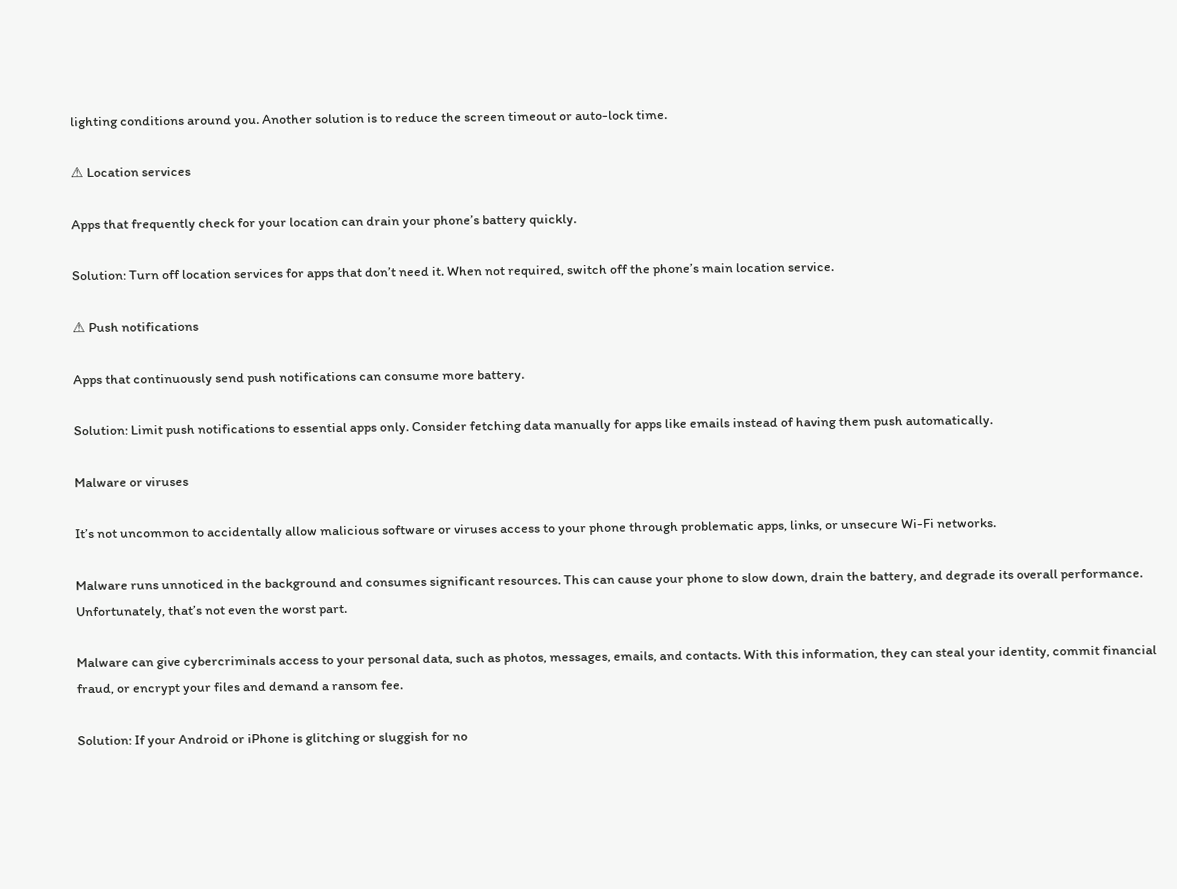lighting conditions around you. Another solution is to reduce the screen timeout or auto-lock time.

⚠ Location services

Apps that frequently check for your location can drain your phone’s battery quickly.

Solution: Turn off location services for apps that don’t need it. When not required, switch off the phone’s main location service.

⚠ Push notifications

Apps that continuously send push notifications can consume more battery.

Solution: Limit push notifications to essential apps only. Consider fetching data manually for apps like emails instead of having them push automatically.

Malware or viruses

It’s not uncommon to accidentally allow malicious software or viruses access to your phone through problematic apps, links, or unsecure Wi-Fi networks.

Malware runs unnoticed in the background and consumes significant resources. This can cause your phone to slow down, drain the battery, and degrade its overall performance. Unfortunately, that’s not even the worst part.

Malware can give cybercriminals access to your personal data, such as photos, messages, emails, and contacts. With this information, they can steal your identity, commit financial fraud, or encrypt your files and demand a ransom fee.

Solution: If your Android or iPhone is glitching or sluggish for no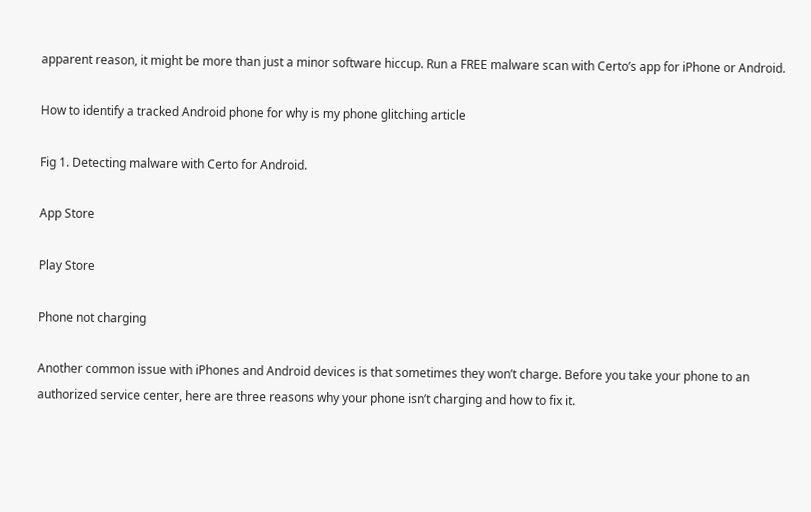apparent reason, it might be more than just a minor software hiccup. Run a FREE malware scan with Certo’s app for iPhone or Android.

How to identify a tracked Android phone for why is my phone glitching article

Fig 1. Detecting malware with Certo for Android.

App Store

Play Store

Phone not charging

Another common issue with iPhones and Android devices is that sometimes they won’t charge. Before you take your phone to an authorized service center, here are three reasons why your phone isn’t charging and how to fix it.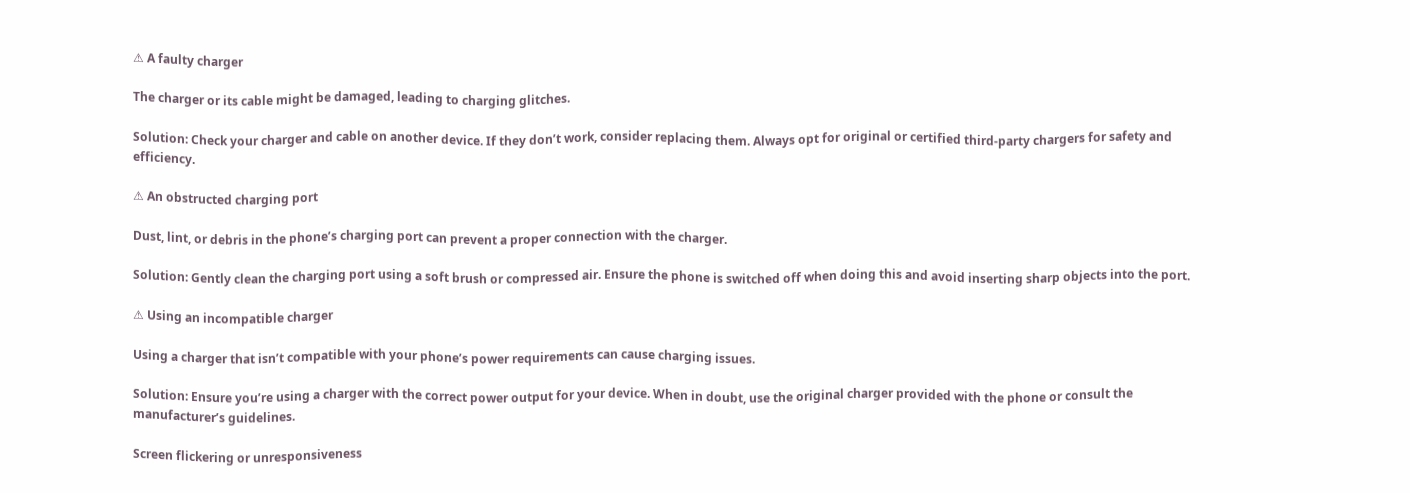⚠ A faulty charger

The charger or its cable might be damaged, leading to charging glitches.

Solution: Check your charger and cable on another device. If they don’t work, consider replacing them. Always opt for original or certified third-party chargers for safety and efficiency.

⚠ An obstructed charging port

Dust, lint, or debris in the phone’s charging port can prevent a proper connection with the charger.

Solution: Gently clean the charging port using a soft brush or compressed air. Ensure the phone is switched off when doing this and avoid inserting sharp objects into the port.

⚠ Using an incompatible charger

Using a charger that isn’t compatible with your phone’s power requirements can cause charging issues.

Solution: Ensure you’re using a charger with the correct power output for your device. When in doubt, use the original charger provided with the phone or consult the manufacturer’s guidelines.

Screen flickering or unresponsiveness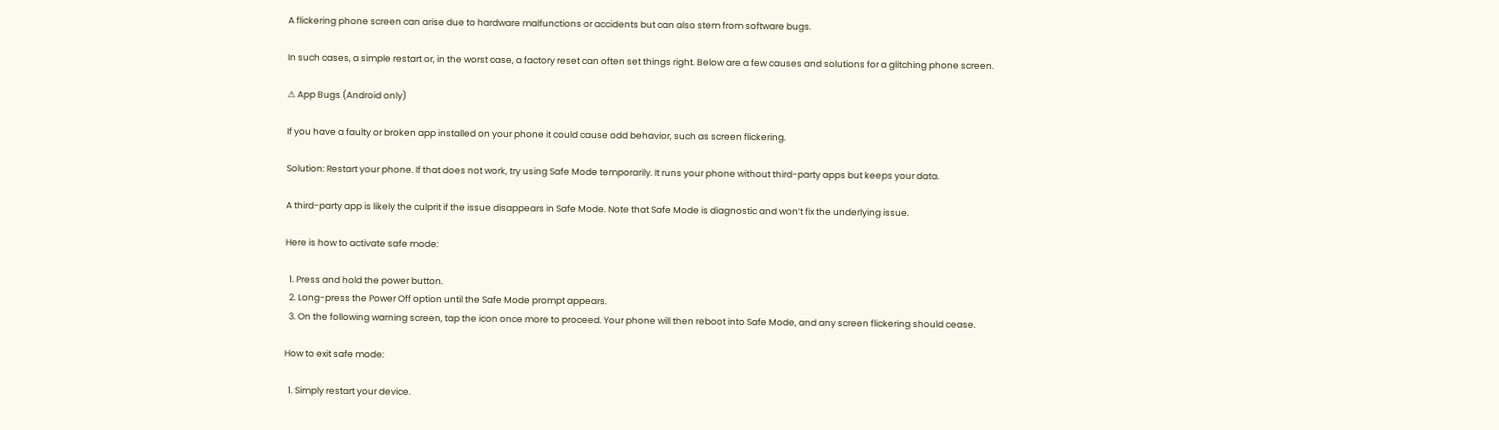A flickering phone screen can arise due to hardware malfunctions or accidents but can also stem from software bugs.

In such cases, a simple restart or, in the worst case, a factory reset can often set things right. Below are a few causes and solutions for a glitching phone screen.

⚠ App Bugs (Android only)

If you have a faulty or broken app installed on your phone it could cause odd behavior, such as screen flickering.

Solution: Restart your phone. If that does not work, try using Safe Mode temporarily. It runs your phone without third-party apps but keeps your data.

A third-party app is likely the culprit if the issue disappears in Safe Mode. Note that Safe Mode is diagnostic and won’t fix the underlying issue.

Here is how to activate safe mode:

  1. Press and hold the power button.
  2. Long-press the Power Off option until the Safe Mode prompt appears.
  3. On the following warning screen, tap the icon once more to proceed. Your phone will then reboot into Safe Mode, and any screen flickering should cease.

How to exit safe mode:

  1. Simply restart your device.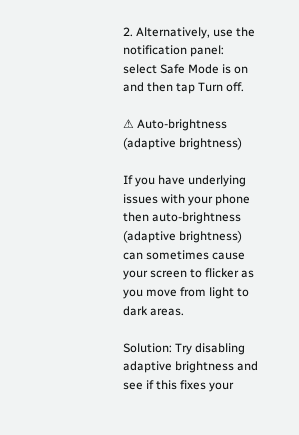2. Alternatively, use the notification panel: select Safe Mode is on and then tap Turn off.

⚠ Auto-brightness (adaptive brightness)

If you have underlying issues with your phone then auto-brightness (adaptive brightness) can sometimes cause your screen to flicker as you move from light to dark areas.

Solution: Try disabling adaptive brightness and see if this fixes your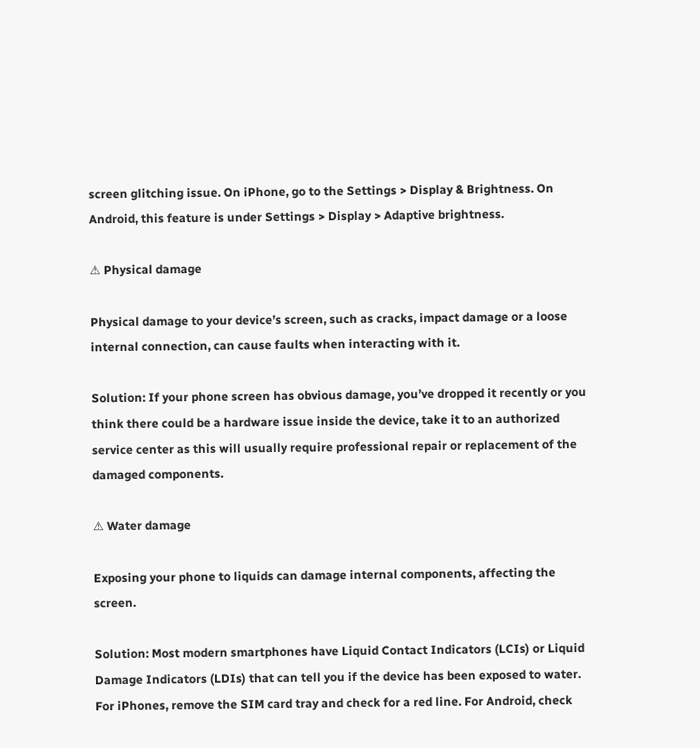screen glitching issue. On iPhone, go to the Settings > Display & Brightness. On Android, this feature is under Settings > Display > Adaptive brightness.

⚠ Physical damage

Physical damage to your device’s screen, such as cracks, impact damage or a loose internal connection, can cause faults when interacting with it.

Solution: If your phone screen has obvious damage, you’ve dropped it recently or you think there could be a hardware issue inside the device, take it to an authorized service center as this will usually require professional repair or replacement of the damaged components.

⚠ Water damage

Exposing your phone to liquids can damage internal components, affecting the screen.

Solution: Most modern smartphones have Liquid Contact Indicators (LCIs) or Liquid Damage Indicators (LDIs) that can tell you if the device has been exposed to water. For iPhones, remove the SIM card tray and check for a red line. For Android, check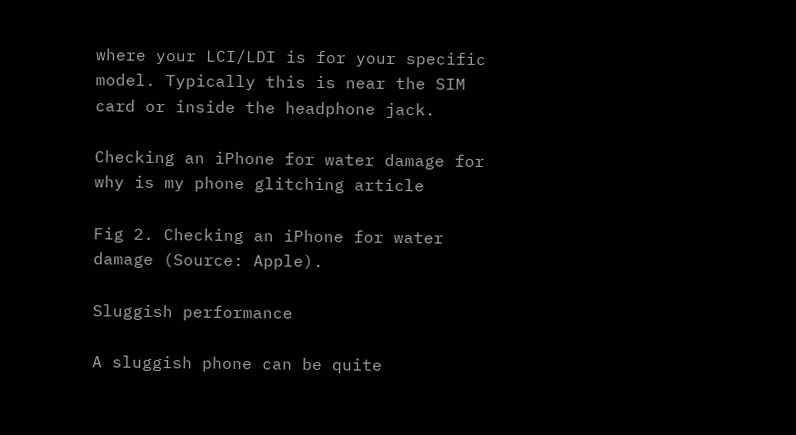where your LCI/LDI is for your specific model. Typically this is near the SIM card or inside the headphone jack.

Checking an iPhone for water damage for why is my phone glitching article

Fig 2. Checking an iPhone for water damage (Source: Apple).

Sluggish performance

A sluggish phone can be quite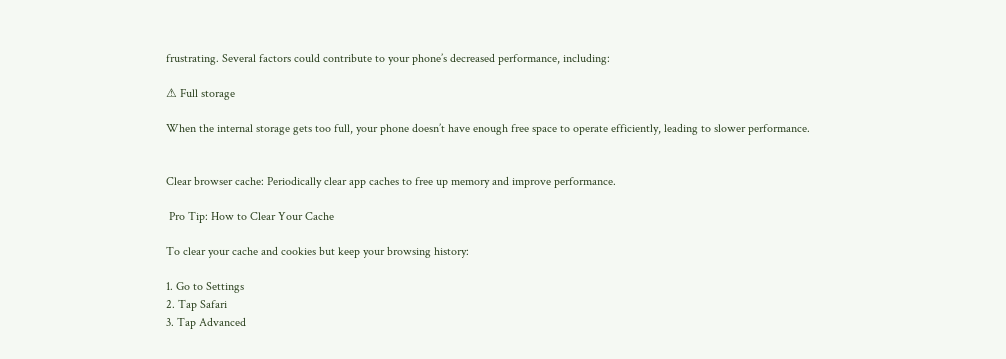frustrating. Several factors could contribute to your phone’s decreased performance, including:

⚠ Full storage

When the internal storage gets too full, your phone doesn’t have enough free space to operate efficiently, leading to slower performance.


Clear browser cache: Periodically clear app caches to free up memory and improve performance.

 Pro Tip: How to Clear Your Cache

To clear your cache and cookies but keep your browsing history:

1. Go to Settings
2. Tap Safari
3. Tap Advanced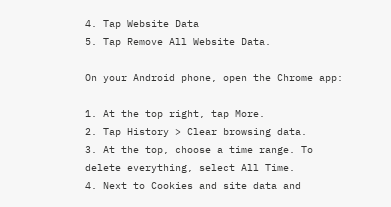4. Tap Website Data
5. Tap Remove All Website Data.

On your Android phone, open the Chrome app:

1. At the top right, tap More.
2. Tap History > Clear browsing data.
3. At the top, choose a time range. To delete everything, select All Time.
4. Next to Cookies and site data and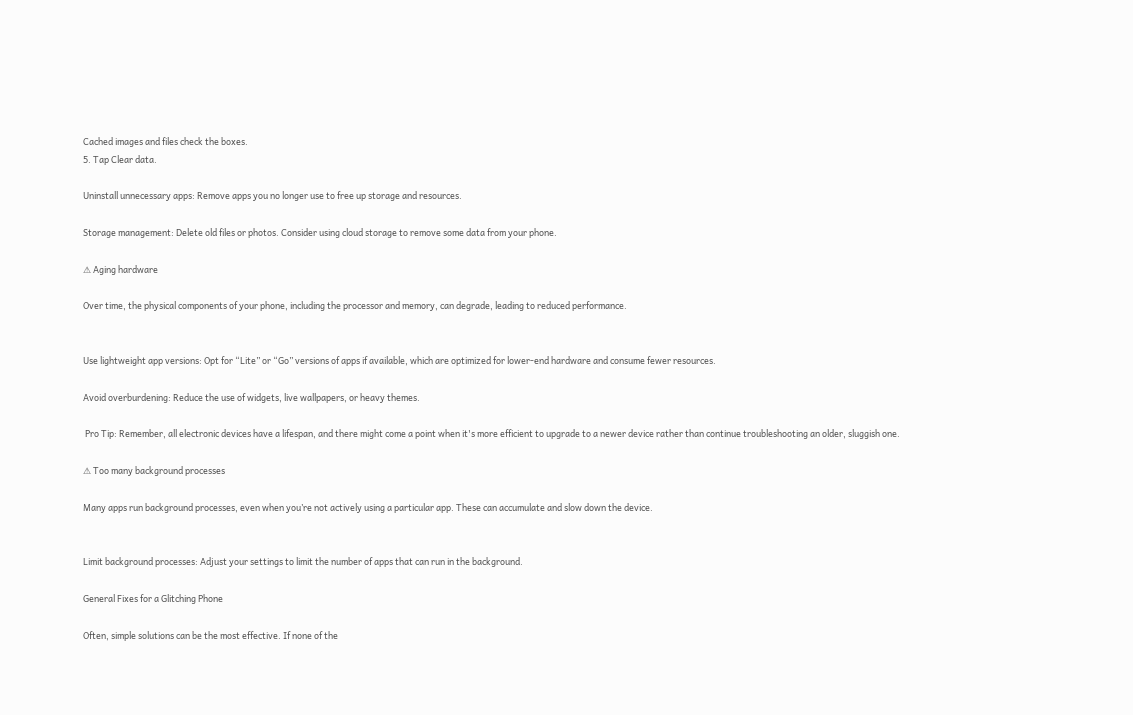Cached images and files check the boxes.
5. Tap Clear data.

Uninstall unnecessary apps: Remove apps you no longer use to free up storage and resources.

Storage management: Delete old files or photos. Consider using cloud storage to remove some data from your phone.

⚠ Aging hardware

Over time, the physical components of your phone, including the processor and memory, can degrade, leading to reduced performance.


Use lightweight app versions: Opt for “Lite” or “Go” versions of apps if available, which are optimized for lower-end hardware and consume fewer resources.

Avoid overburdening: Reduce the use of widgets, live wallpapers, or heavy themes.

 Pro Tip: Remember, all electronic devices have a lifespan, and there might come a point when it's more efficient to upgrade to a newer device rather than continue troubleshooting an older, sluggish one.

⚠ Too many background processes

Many apps run background processes, even when you’re not actively using a particular app. These can accumulate and slow down the device.


Limit background processes: Adjust your settings to limit the number of apps that can run in the background.

General Fixes for a Glitching Phone

Often, simple solutions can be the most effective. If none of the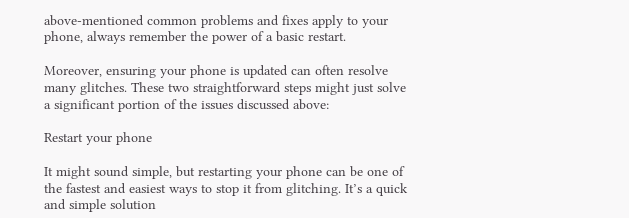above-mentioned common problems and fixes apply to your phone, always remember the power of a basic restart.

Moreover, ensuring your phone is updated can often resolve many glitches. These two straightforward steps might just solve a significant portion of the issues discussed above:

Restart your phone

It might sound simple, but restarting your phone can be one of the fastest and easiest ways to stop it from glitching. It’s a quick and simple solution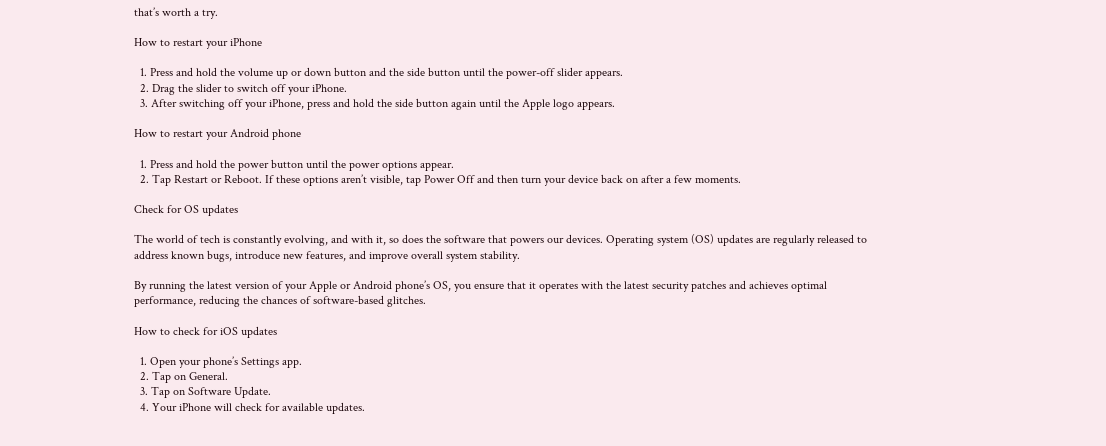that’s worth a try.

How to restart your iPhone

  1. Press and hold the volume up or down button and the side button until the power-off slider appears.
  2. Drag the slider to switch off your iPhone.
  3. After switching off your iPhone, press and hold the side button again until the Apple logo appears.

How to restart your Android phone

  1. Press and hold the power button until the power options appear.
  2. Tap Restart or Reboot. If these options aren’t visible, tap Power Off and then turn your device back on after a few moments.

Check for OS updates

The world of tech is constantly evolving, and with it, so does the software that powers our devices. Operating system (OS) updates are regularly released to address known bugs, introduce new features, and improve overall system stability.

By running the latest version of your Apple or Android phone’s OS, you ensure that it operates with the latest security patches and achieves optimal performance, reducing the chances of software-based glitches.

How to check for iOS updates

  1. Open your phone’s Settings app.
  2. Tap on General.
  3. Tap on Software Update.
  4. Your iPhone will check for available updates.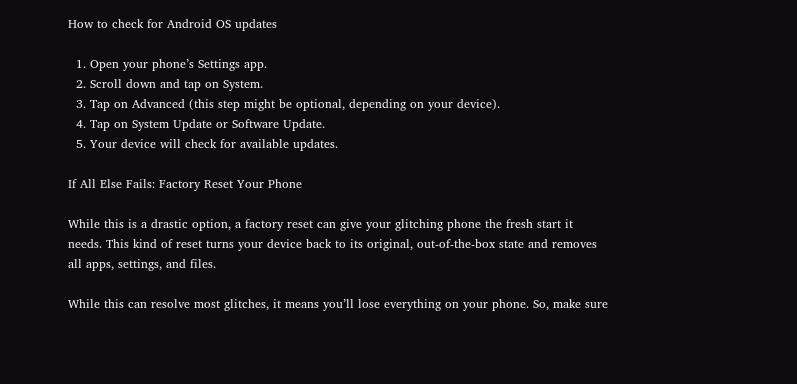How to check for Android OS updates

  1. Open your phone’s Settings app.
  2. Scroll down and tap on System.
  3. Tap on Advanced (this step might be optional, depending on your device).
  4. Tap on System Update or Software Update.
  5. Your device will check for available updates.

If All Else Fails: Factory Reset Your Phone

While this is a drastic option, a factory reset can give your glitching phone the fresh start it needs. This kind of reset turns your device back to its original, out-of-the-box state and removes all apps, settings, and files.

While this can resolve most glitches, it means you’ll lose everything on your phone. So, make sure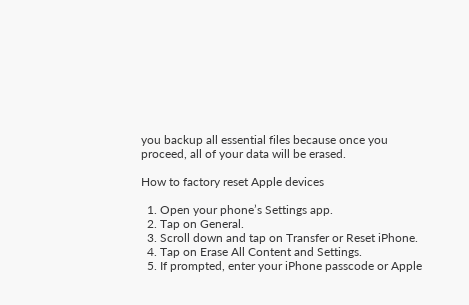you backup all essential files because once you proceed, all of your data will be erased.

How to factory reset Apple devices

  1. Open your phone’s Settings app.
  2. Tap on General.
  3. Scroll down and tap on Transfer or Reset iPhone.
  4. Tap on Erase All Content and Settings.
  5. If prompted, enter your iPhone passcode or Apple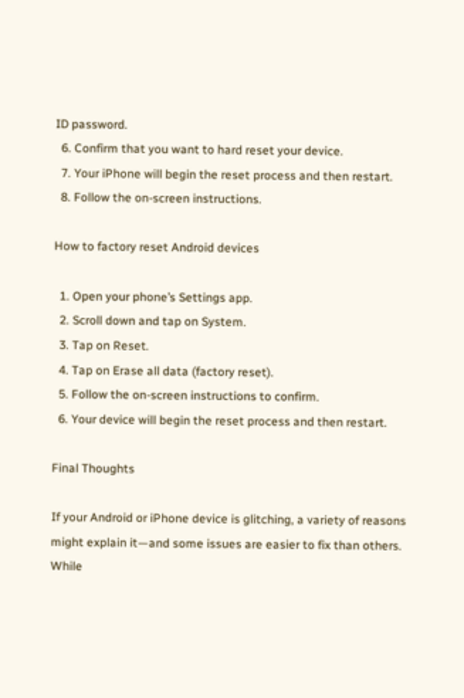ID password.
  6. Confirm that you want to hard reset your device.
  7. Your iPhone will begin the reset process and then restart.
  8. Follow the on-screen instructions.

How to factory reset Android devices

  1. Open your phone’s Settings app.
  2. Scroll down and tap on System.
  3. Tap on Reset.
  4. Tap on Erase all data (factory reset).
  5. Follow the on-screen instructions to confirm.
  6. Your device will begin the reset process and then restart.

Final Thoughts

If your Android or iPhone device is glitching, a variety of reasons might explain it—and some issues are easier to fix than others. While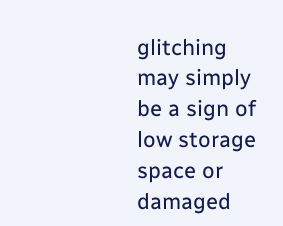glitching may simply be a sign of low storage space or damaged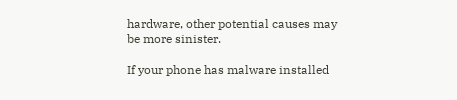hardware, other potential causes may be more sinister.

If your phone has malware installed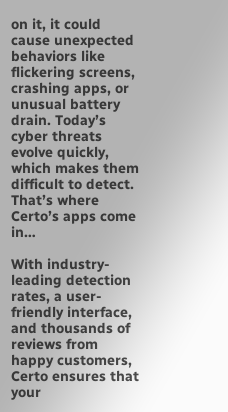on it, it could cause unexpected behaviors like flickering screens, crashing apps, or unusual battery drain. Today’s cyber threats evolve quickly, which makes them difficult to detect. That’s where Certo’s apps come in…

With industry-leading detection rates, a user-friendly interface, and thousands of reviews from happy customers, Certo ensures that your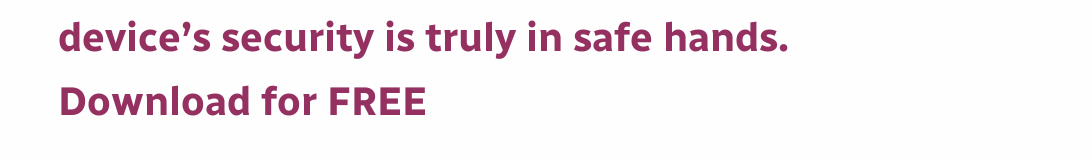device’s security is truly in safe hands. Download for FREE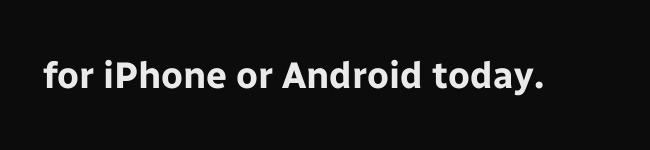for iPhone or Android today.